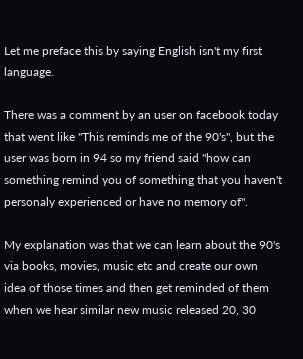Let me preface this by saying English isn't my first language.

There was a comment by an user on facebook today that went like "This reminds me of the 90's", but the user was born in 94 so my friend said "how can something remind you of something that you haven't personaly experienced or have no memory of".

My explanation was that we can learn about the 90's via books, movies, music etc and create our own idea of those times and then get reminded of them when we hear similar new music released 20, 30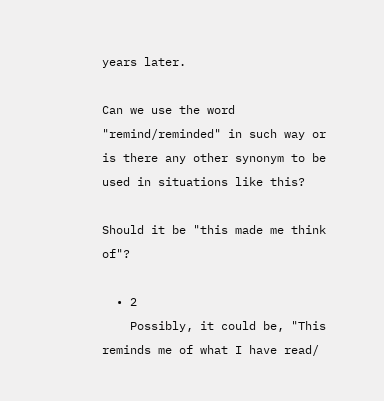years later.

Can we use the word "remind/reminded" in such way or is there any other synonym to be used in situations like this?

Should it be "this made me think of"?

  • 2
    Possibly, it could be, "This reminds me of what I have read/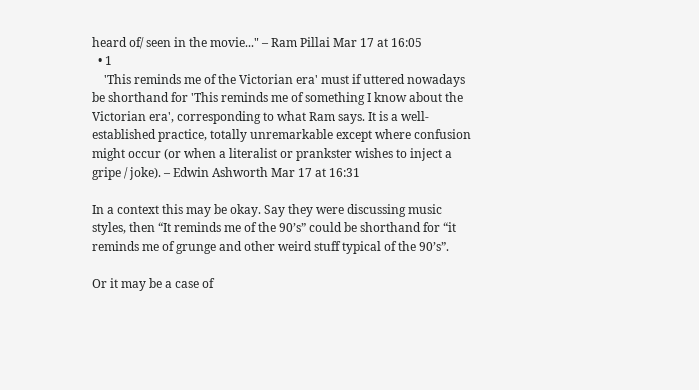heard of/ seen in the movie..." – Ram Pillai Mar 17 at 16:05
  • 1
    'This reminds me of the Victorian era' must if uttered nowadays be shorthand for 'This reminds me of something I know about the Victorian era', corresponding to what Ram says. It is a well-established practice, totally unremarkable except where confusion might occur (or when a literalist or prankster wishes to inject a gripe / joke). – Edwin Ashworth Mar 17 at 16:31

In a context this may be okay. Say they were discussing music styles, then “It reminds me of the 90’s” could be shorthand for “it reminds me of grunge and other weird stuff typical of the 90’s”.

Or it may be a case of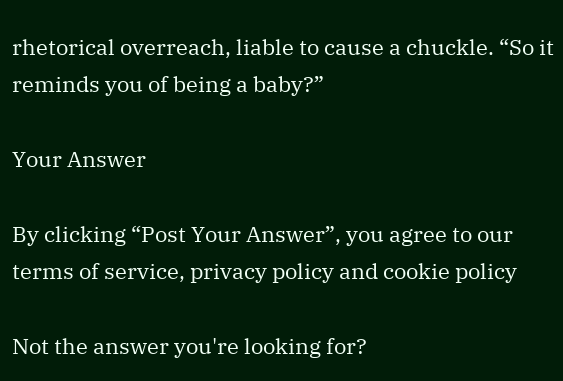rhetorical overreach, liable to cause a chuckle. “So it reminds you of being a baby?”

Your Answer

By clicking “Post Your Answer”, you agree to our terms of service, privacy policy and cookie policy

Not the answer you're looking for?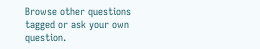Browse other questions tagged or ask your own question.